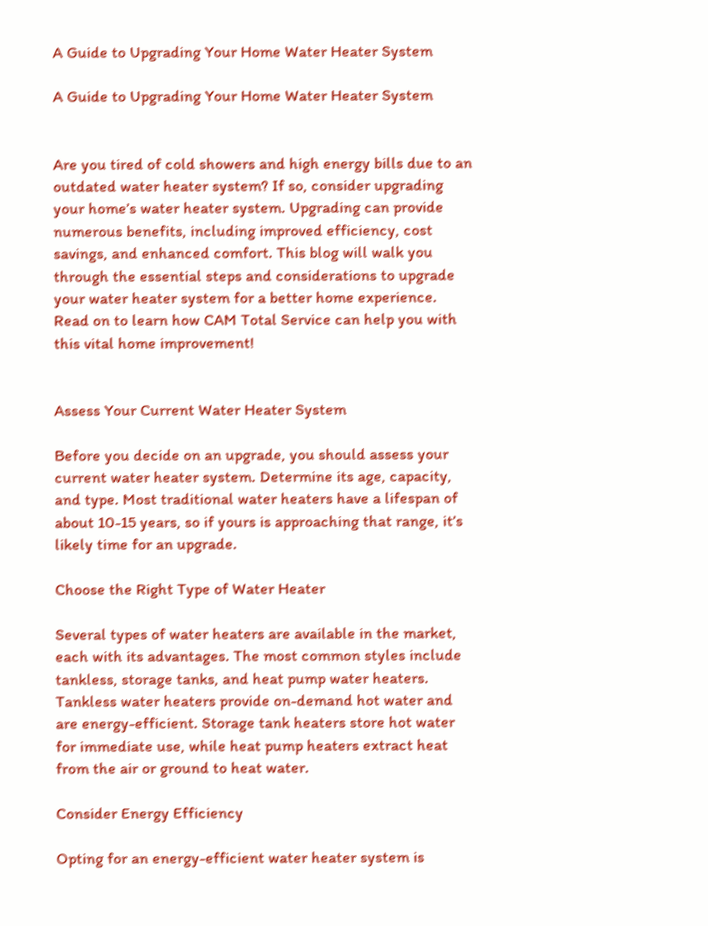A Guide to Upgrading Your Home Water Heater System

A Guide to Upgrading Your Home Water Heater System


Are you tired of cold showers and high energy bills due to an outdated water heater system? If so, consider upgrading your home’s water heater system. Upgrading can provide numerous benefits, including improved efficiency, cost savings, and enhanced comfort. This blog will walk you through the essential steps and considerations to upgrade your water heater system for a better home experience. Read on to learn how CAM Total Service can help you with this vital home improvement!


Assess Your Current Water Heater System

Before you decide on an upgrade, you should assess your current water heater system. Determine its age, capacity, and type. Most traditional water heaters have a lifespan of about 10-15 years, so if yours is approaching that range, it’s likely time for an upgrade.

Choose the Right Type of Water Heater

Several types of water heaters are available in the market, each with its advantages. The most common styles include tankless, storage tanks, and heat pump water heaters. Tankless water heaters provide on-demand hot water and are energy-efficient. Storage tank heaters store hot water for immediate use, while heat pump heaters extract heat from the air or ground to heat water.

Consider Energy Efficiency

Opting for an energy-efficient water heater system is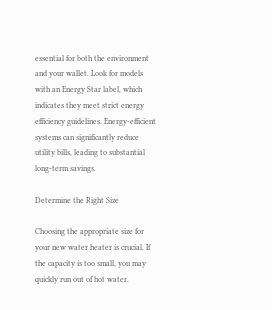essential for both the environment and your wallet. Look for models with an Energy Star label, which indicates they meet strict energy efficiency guidelines. Energy-efficient systems can significantly reduce utility bills, leading to substantial long-term savings.

Determine the Right Size

Choosing the appropriate size for your new water heater is crucial. If the capacity is too small, you may quickly run out of hot water.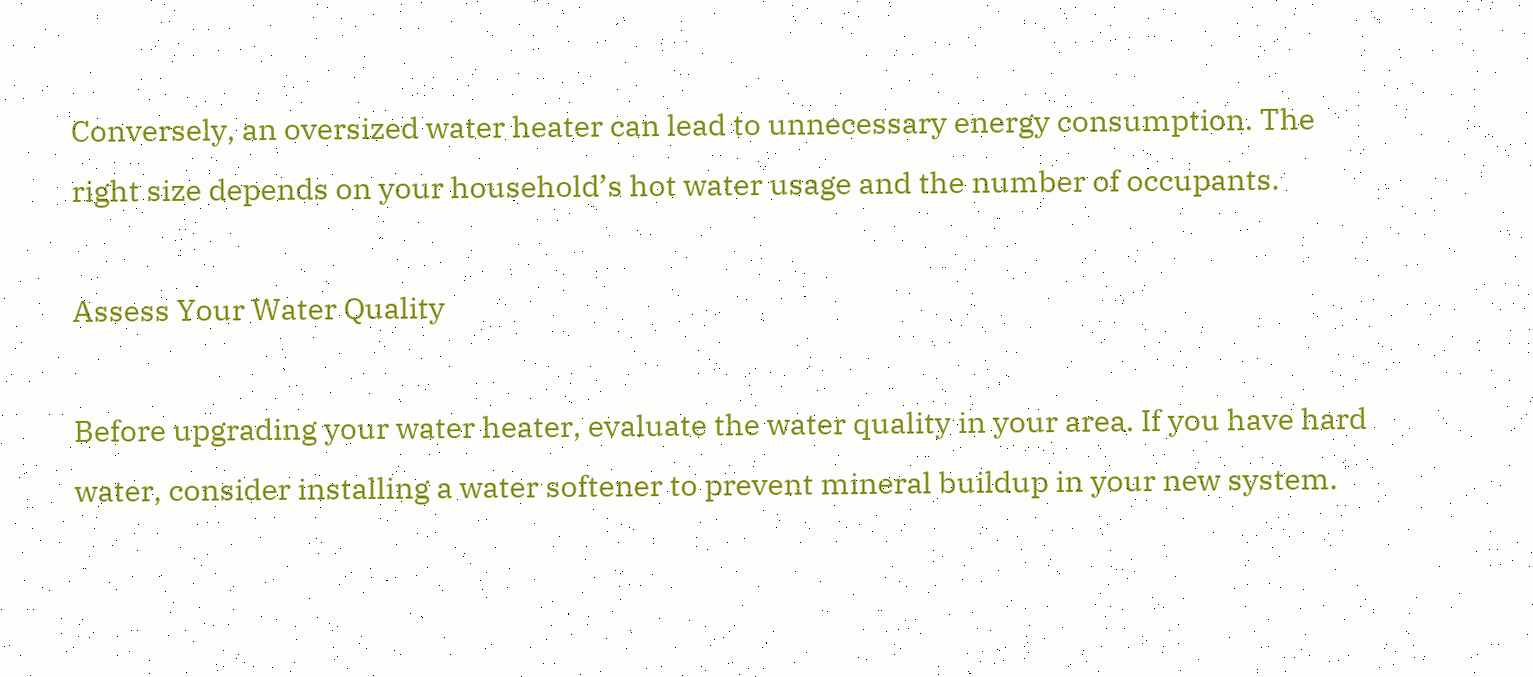Conversely, an oversized water heater can lead to unnecessary energy consumption. The right size depends on your household’s hot water usage and the number of occupants.

Assess Your Water Quality

Before upgrading your water heater, evaluate the water quality in your area. If you have hard water, consider installing a water softener to prevent mineral buildup in your new system.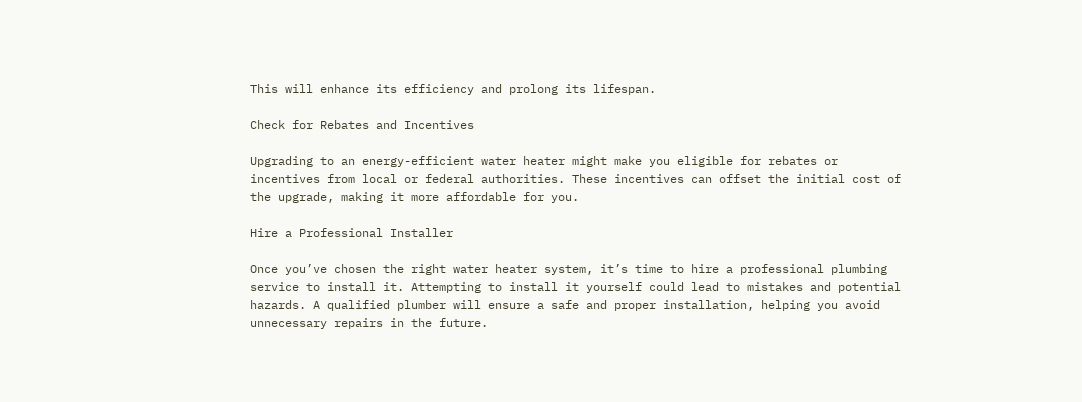This will enhance its efficiency and prolong its lifespan.

Check for Rebates and Incentives

Upgrading to an energy-efficient water heater might make you eligible for rebates or incentives from local or federal authorities. These incentives can offset the initial cost of the upgrade, making it more affordable for you.

Hire a Professional Installer

Once you’ve chosen the right water heater system, it’s time to hire a professional plumbing service to install it. Attempting to install it yourself could lead to mistakes and potential hazards. A qualified plumber will ensure a safe and proper installation, helping you avoid unnecessary repairs in the future.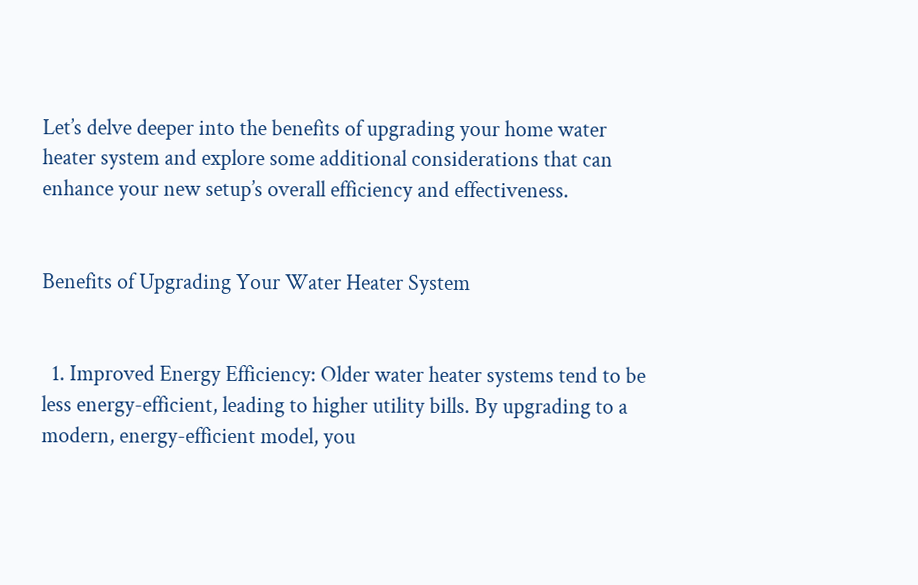Let’s delve deeper into the benefits of upgrading your home water heater system and explore some additional considerations that can enhance your new setup’s overall efficiency and effectiveness.


Benefits of Upgrading Your Water Heater System


  1. Improved Energy Efficiency: Older water heater systems tend to be less energy-efficient, leading to higher utility bills. By upgrading to a modern, energy-efficient model, you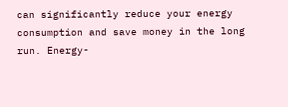can significantly reduce your energy consumption and save money in the long run. Energy-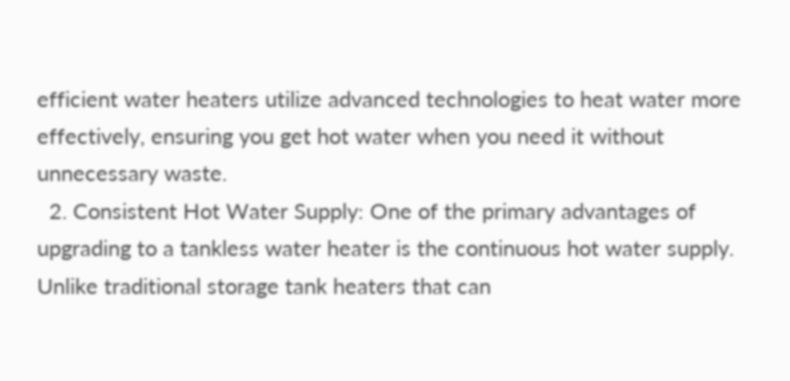efficient water heaters utilize advanced technologies to heat water more effectively, ensuring you get hot water when you need it without unnecessary waste.
  2. Consistent Hot Water Supply: One of the primary advantages of upgrading to a tankless water heater is the continuous hot water supply. Unlike traditional storage tank heaters that can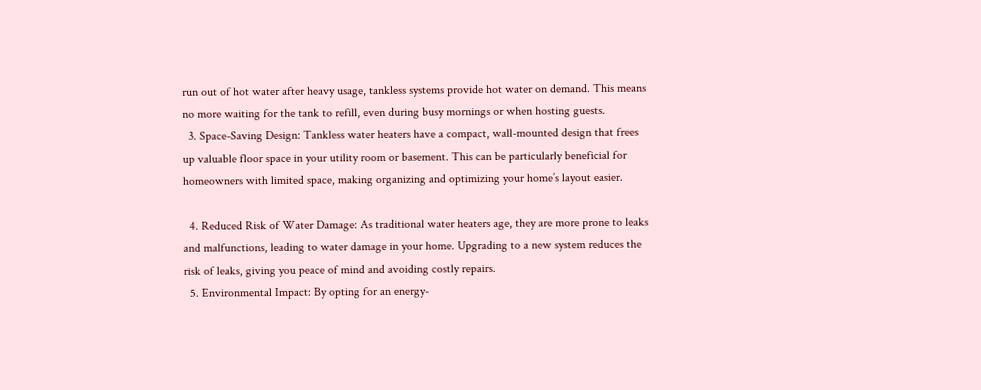run out of hot water after heavy usage, tankless systems provide hot water on demand. This means no more waiting for the tank to refill, even during busy mornings or when hosting guests.
  3. Space-Saving Design: Tankless water heaters have a compact, wall-mounted design that frees up valuable floor space in your utility room or basement. This can be particularly beneficial for homeowners with limited space, making organizing and optimizing your home’s layout easier.

  4. Reduced Risk of Water Damage: As traditional water heaters age, they are more prone to leaks and malfunctions, leading to water damage in your home. Upgrading to a new system reduces the risk of leaks, giving you peace of mind and avoiding costly repairs.
  5. Environmental Impact: By opting for an energy-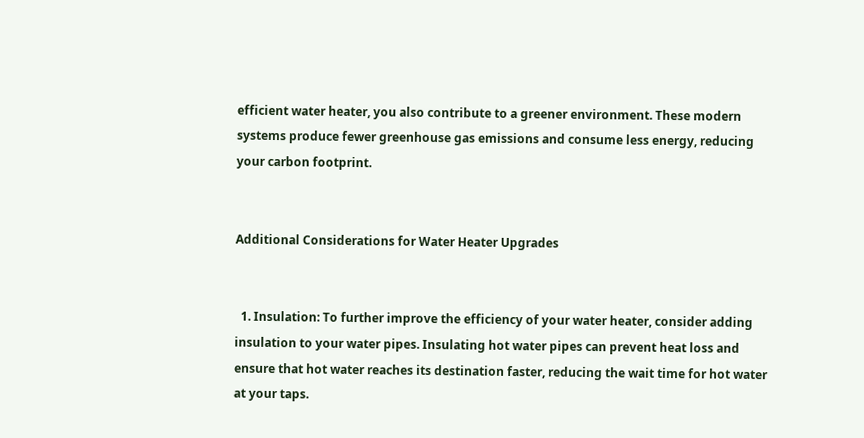efficient water heater, you also contribute to a greener environment. These modern systems produce fewer greenhouse gas emissions and consume less energy, reducing your carbon footprint.


Additional Considerations for Water Heater Upgrades


  1. Insulation: To further improve the efficiency of your water heater, consider adding insulation to your water pipes. Insulating hot water pipes can prevent heat loss and ensure that hot water reaches its destination faster, reducing the wait time for hot water at your taps.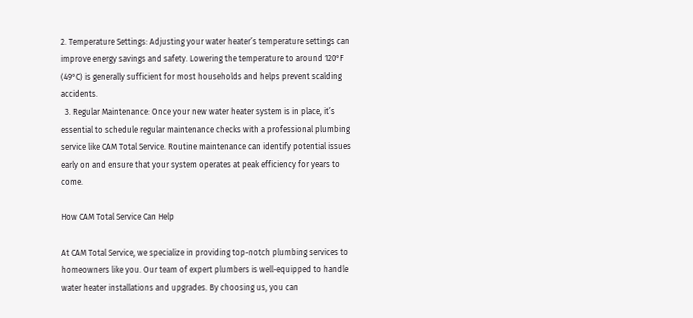2. Temperature Settings: Adjusting your water heater’s temperature settings can improve energy savings and safety. Lowering the temperature to around 120°F (49°C) is generally sufficient for most households and helps prevent scalding accidents.
  3. Regular Maintenance: Once your new water heater system is in place, it’s essential to schedule regular maintenance checks with a professional plumbing service like CAM Total Service. Routine maintenance can identify potential issues early on and ensure that your system operates at peak efficiency for years to come.

How CAM Total Service Can Help

At CAM Total Service, we specialize in providing top-notch plumbing services to homeowners like you. Our team of expert plumbers is well-equipped to handle water heater installations and upgrades. By choosing us, you can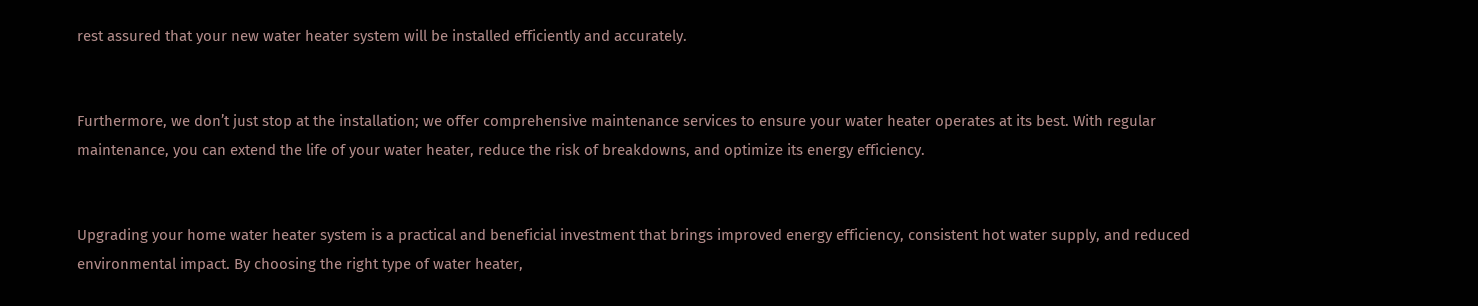rest assured that your new water heater system will be installed efficiently and accurately.


Furthermore, we don’t just stop at the installation; we offer comprehensive maintenance services to ensure your water heater operates at its best. With regular maintenance, you can extend the life of your water heater, reduce the risk of breakdowns, and optimize its energy efficiency.


Upgrading your home water heater system is a practical and beneficial investment that brings improved energy efficiency, consistent hot water supply, and reduced environmental impact. By choosing the right type of water heater,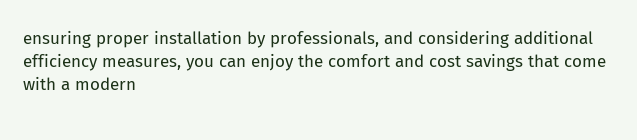ensuring proper installation by professionals, and considering additional efficiency measures, you can enjoy the comfort and cost savings that come with a modern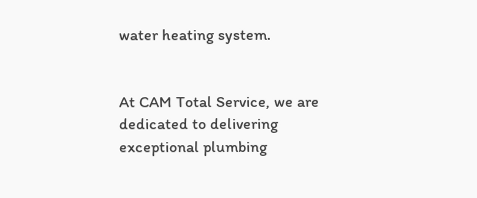water heating system.


At CAM Total Service, we are dedicated to delivering exceptional plumbing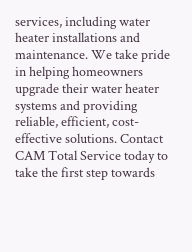services, including water heater installations and maintenance. We take pride in helping homeowners upgrade their water heater systems and providing reliable, efficient, cost-effective solutions. Contact CAM Total Service today to take the first step towards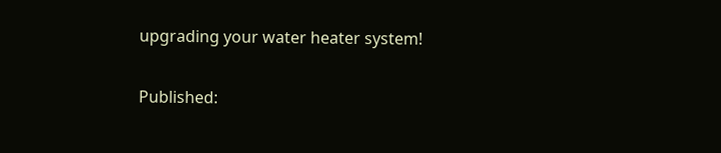upgrading your water heater system!

Published: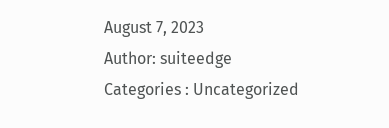August 7, 2023
Author: suiteedge
Categories : Uncategorized